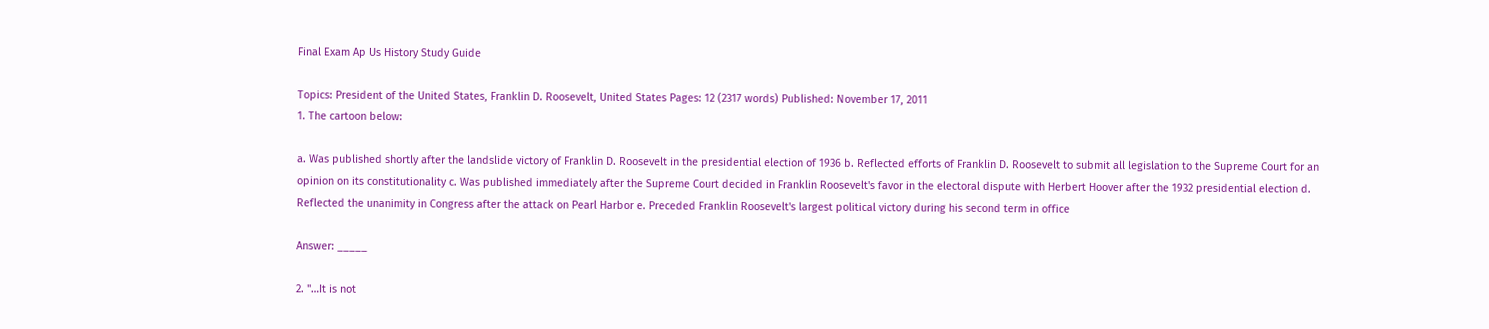Final Exam Ap Us History Study Guide

Topics: President of the United States, Franklin D. Roosevelt, United States Pages: 12 (2317 words) Published: November 17, 2011
1. The cartoon below:

a. Was published shortly after the landslide victory of Franklin D. Roosevelt in the presidential election of 1936 b. Reflected efforts of Franklin D. Roosevelt to submit all legislation to the Supreme Court for an opinion on its constitutionality c. Was published immediately after the Supreme Court decided in Franklin Roosevelt's favor in the electoral dispute with Herbert Hoover after the 1932 presidential election d. Reflected the unanimity in Congress after the attack on Pearl Harbor e. Preceded Franklin Roosevelt's largest political victory during his second term in office

Answer: _____

2. "…It is not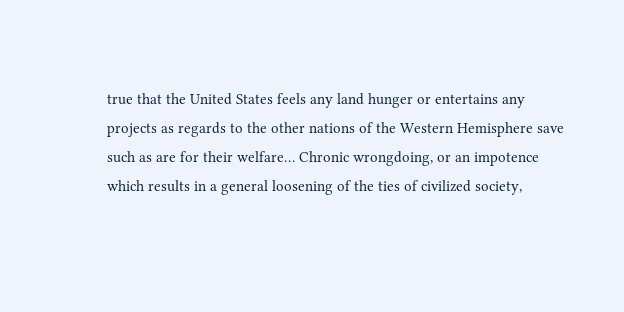true that the United States feels any land hunger or entertains any projects as regards to the other nations of the Western Hemisphere save such as are for their welfare… Chronic wrongdoing, or an impotence which results in a general loosening of the ties of civilized society,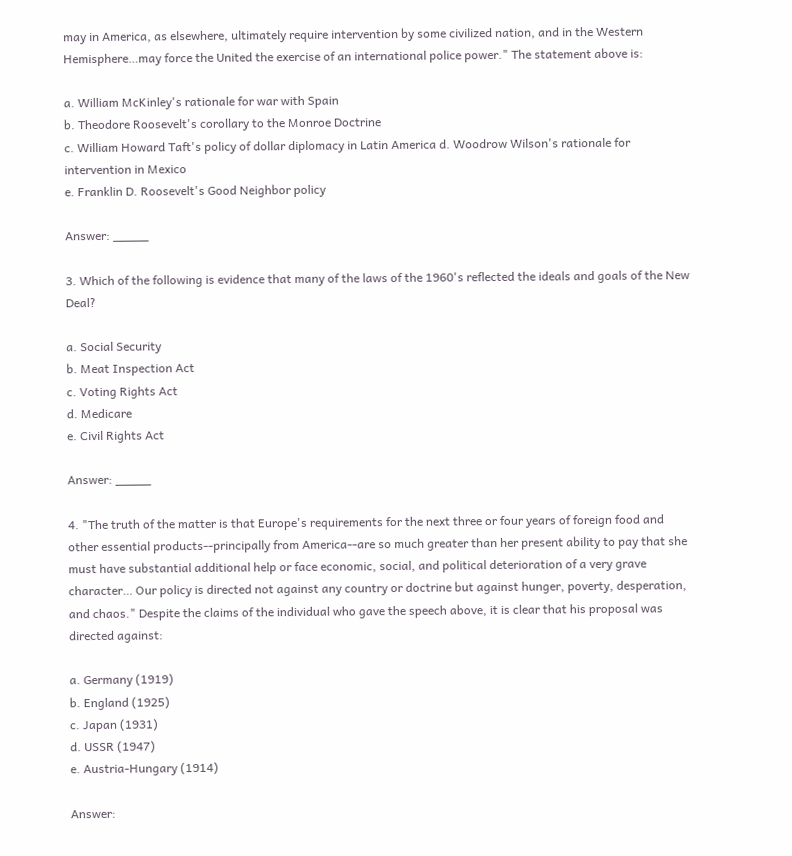may in America, as elsewhere, ultimately require intervention by some civilized nation, and in the Western Hemisphere…may force the United the exercise of an international police power." The statement above is:

a. William McKinley's rationale for war with Spain
b. Theodore Roosevelt's corollary to the Monroe Doctrine
c. William Howard Taft's policy of dollar diplomacy in Latin America d. Woodrow Wilson's rationale for intervention in Mexico
e. Franklin D. Roosevelt's Good Neighbor policy

Answer: _____

3. Which of the following is evidence that many of the laws of the 1960's reflected the ideals and goals of the New Deal?

a. Social Security
b. Meat Inspection Act
c. Voting Rights Act
d. Medicare
e. Civil Rights Act

Answer: _____

4. "The truth of the matter is that Europe's requirements for the next three or four years of foreign food and other essential products--principally from America--are so much greater than her present ability to pay that she must have substantial additional help or face economic, social, and political deterioration of a very grave character… Our policy is directed not against any country or doctrine but against hunger, poverty, desperation, and chaos." Despite the claims of the individual who gave the speech above, it is clear that his proposal was directed against:

a. Germany (1919)
b. England (1925)
c. Japan (1931)
d. USSR (1947)
e. Austria-Hungary (1914)

Answer: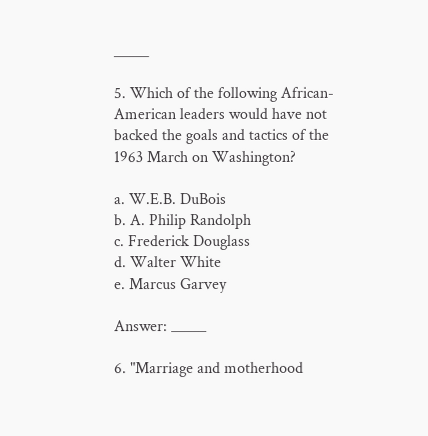_____

5. Which of the following African-American leaders would have not backed the goals and tactics of the 1963 March on Washington?

a. W.E.B. DuBois
b. A. Philip Randolph
c. Frederick Douglass
d. Walter White
e. Marcus Garvey

Answer: _____

6. "Marriage and motherhood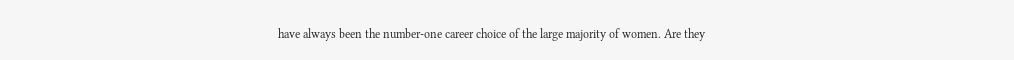have always been the number-one career choice of the large majority of women. Are they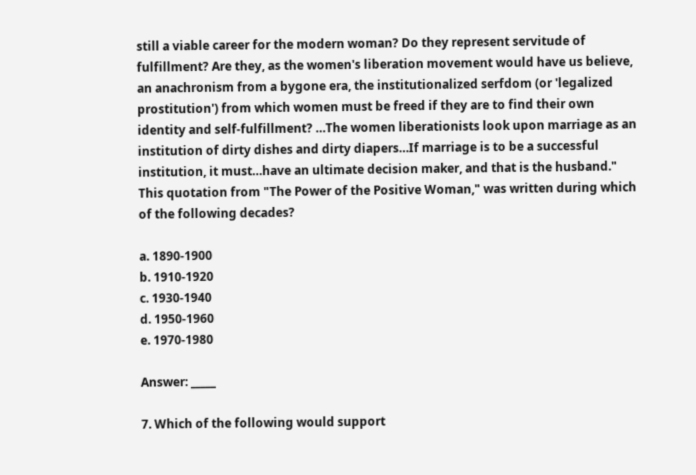still a viable career for the modern woman? Do they represent servitude of fulfillment? Are they, as the women's liberation movement would have us believe, an anachronism from a bygone era, the institutionalized serfdom (or 'legalized prostitution') from which women must be freed if they are to find their own identity and self-fulfillment? …The women liberationists look upon marriage as an institution of dirty dishes and dirty diapers…If marriage is to be a successful institution, it must…have an ultimate decision maker, and that is the husband." This quotation from "The Power of the Positive Woman," was written during which of the following decades?

a. 1890-1900
b. 1910-1920
c. 1930-1940
d. 1950-1960
e. 1970-1980

Answer: _____

7. Which of the following would support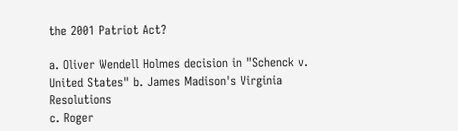the 2001 Patriot Act?

a. Oliver Wendell Holmes decision in "Schenck v. United States" b. James Madison's Virginia Resolutions
c. Roger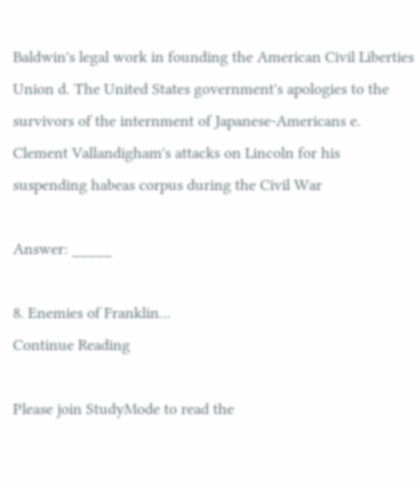Baldwin's legal work in founding the American Civil Liberties Union d. The United States government's apologies to the survivors of the internment of Japanese-Americans e. Clement Vallandigham's attacks on Lincoln for his suspending habeas corpus during the Civil War

Answer: _____

8. Enemies of Franklin...
Continue Reading

Please join StudyMode to read the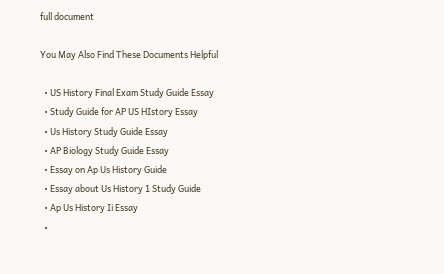full document

You May Also Find These Documents Helpful

  • US History Final Exam Study Guide Essay
  • Study Guide for AP US HIstory Essay
  • Us History Study Guide Essay
  • AP Biology Study Guide Essay
  • Essay on Ap Us History Guide
  • Essay about Us History 1 Study Guide
  • Ap Us History Ii Essay
  •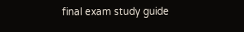final exam study guide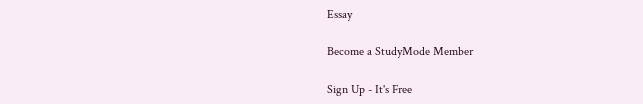Essay

Become a StudyMode Member

Sign Up - It's Free